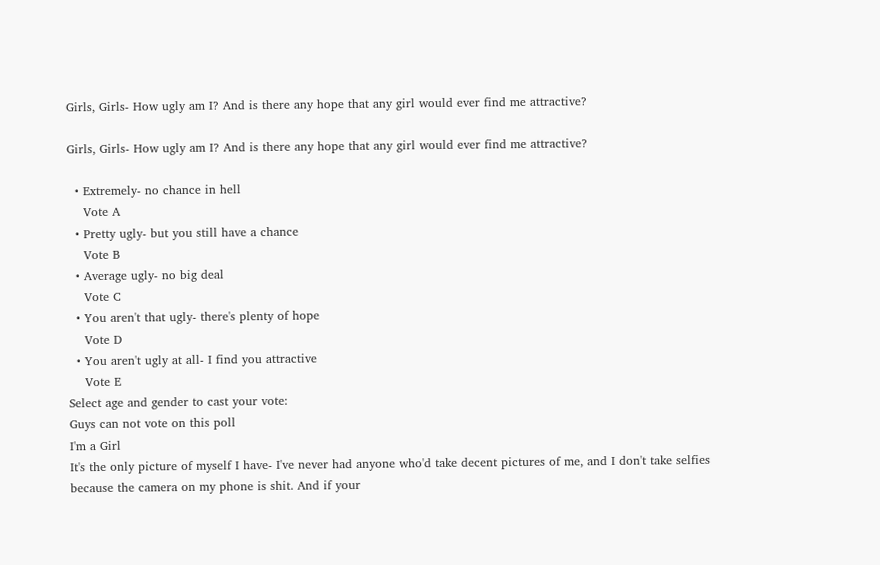Girls, Girls- How ugly am I? And is there any hope that any girl would ever find me attractive?

Girls, Girls- How ugly am I? And is there any hope that any girl would ever find me attractive?

  • Extremely- no chance in hell
    Vote A
  • Pretty ugly- but you still have a chance
    Vote B
  • Average ugly- no big deal
    Vote C
  • You aren't that ugly- there's plenty of hope
    Vote D
  • You aren't ugly at all- I find you attractive
    Vote E
Select age and gender to cast your vote:
Guys can not vote on this poll
I'm a Girl
It's the only picture of myself I have- I've never had anyone who'd take decent pictures of me, and I don't take selfies because the camera on my phone is shit. And if your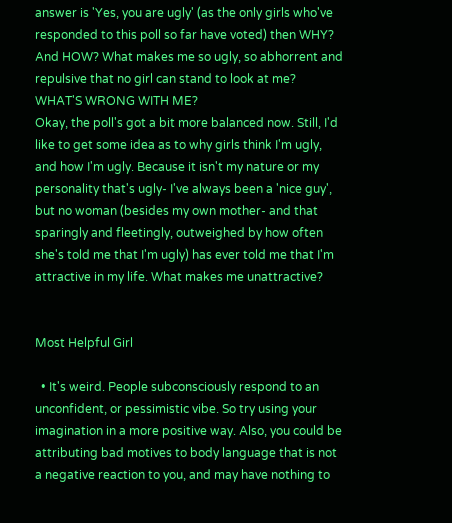answer is 'Yes, you are ugly' (as the only girls who've responded to this poll so far have voted) then WHY? And HOW? What makes me so ugly, so abhorrent and repulsive that no girl can stand to look at me? WHAT'S WRONG WITH ME?
Okay, the poll's got a bit more balanced now. Still, I'd like to get some idea as to why girls think I'm ugly, and how I'm ugly. Because it isn't my nature or my personality that's ugly- I've always been a 'nice guy', but no woman (besides my own mother- and that sparingly and fleetingly, outweighed by how often she's told me that I'm ugly) has ever told me that I'm attractive in my life. What makes me unattractive?


Most Helpful Girl

  • It's weird. People subconsciously respond to an unconfident, or pessimistic vibe. So try using your imagination in a more positive way. Also, you could be attributing bad motives to body language that is not a negative reaction to you, and may have nothing to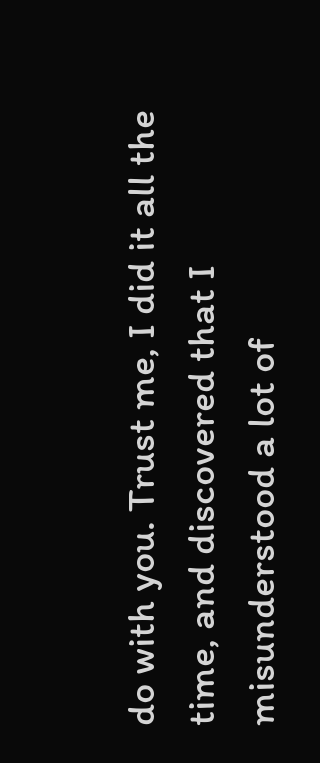do with you. Trust me, I did it all the time, and discovered that I misunderstood a lot of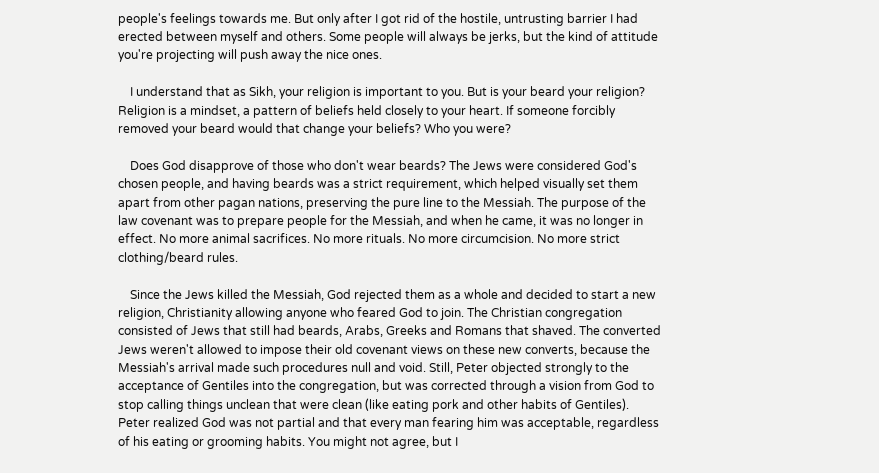people's feelings towards me. But only after I got rid of the hostile, untrusting barrier I had erected between myself and others. Some people will always be jerks, but the kind of attitude you're projecting will push away the nice ones.

    I understand that as Sikh, your religion is important to you. But is your beard your religion? Religion is a mindset, a pattern of beliefs held closely to your heart. If someone forcibly removed your beard would that change your beliefs? Who you were?

    Does God disapprove of those who don't wear beards? The Jews were considered God's chosen people, and having beards was a strict requirement, which helped visually set them apart from other pagan nations, preserving the pure line to the Messiah. The purpose of the law covenant was to prepare people for the Messiah, and when he came, it was no longer in effect. No more animal sacrifices. No more rituals. No more circumcision. No more strict clothing/beard rules.

    Since the Jews killed the Messiah, God rejected them as a whole and decided to start a new religion, Christianity allowing anyone who feared God to join. The Christian congregation consisted of Jews that still had beards, Arabs, Greeks and Romans that shaved. The converted Jews weren't allowed to impose their old covenant views on these new converts, because the Messiah's arrival made such procedures null and void. Still, Peter objected strongly to the acceptance of Gentiles into the congregation, but was corrected through a vision from God to stop calling things unclean that were clean (like eating pork and other habits of Gentiles). Peter realized God was not partial and that every man fearing him was acceptable, regardless of his eating or grooming habits. You might not agree, but I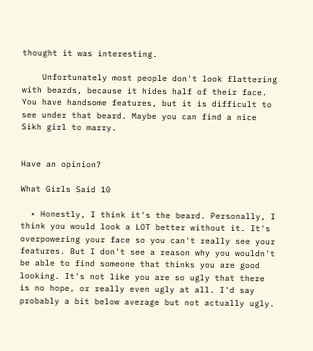thought it was interesting.

    Unfortunately most people don't look flattering with beards, because it hides half of their face. You have handsome features, but it is difficult to see under that beard. Maybe you can find a nice Sikh girl to marry.


Have an opinion?

What Girls Said 10

  • Honestly, I think it's the beard. Personally, I think you would look a LOT better without it. It's overpowering your face so you can't really see your features. But I don't see a reason why you wouldn't be able to find someone that thinks you are good looking. It's not like you are so ugly that there is no hope, or really even ugly at all. I'd say probably a bit below average but not actually ugly.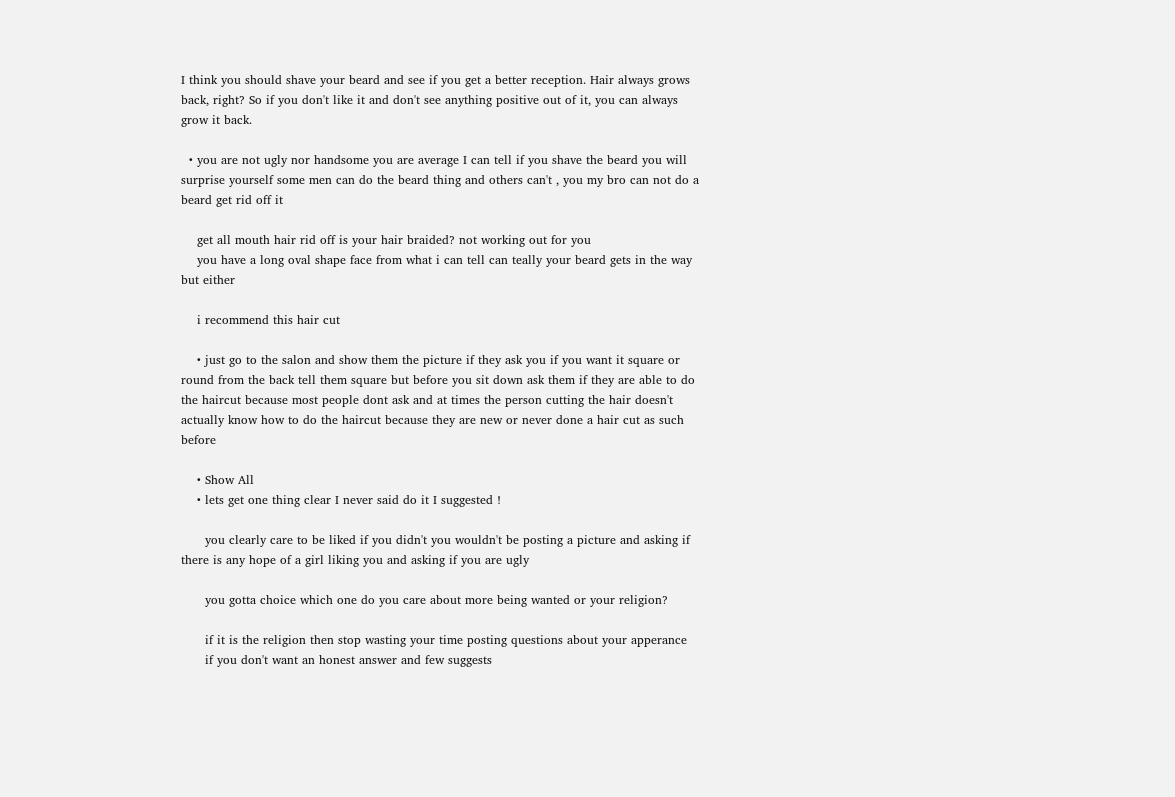I think you should shave your beard and see if you get a better reception. Hair always grows back, right? So if you don't like it and don't see anything positive out of it, you can always grow it back.

  • you are not ugly nor handsome you are average I can tell if you shave the beard you will surprise yourself some men can do the beard thing and others can't , you my bro can not do a beard get rid off it

    get all mouth hair rid off is your hair braided? not working out for you
    you have a long oval shape face from what i can tell can teally your beard gets in the way but either

    i recommend this hair cut

    • just go to the salon and show them the picture if they ask you if you want it square or round from the back tell them square but before you sit down ask them if they are able to do the haircut because most people dont ask and at times the person cutting the hair doesn't actually know how to do the haircut because they are new or never done a hair cut as such before

    • Show All
    • lets get one thing clear I never said do it I suggested !

      you clearly care to be liked if you didn't you wouldn't be posting a picture and asking if there is any hope of a girl liking you and asking if you are ugly

      you gotta choice which one do you care about more being wanted or your religion?

      if it is the religion then stop wasting your time posting questions about your apperance
      if you don't want an honest answer and few suggests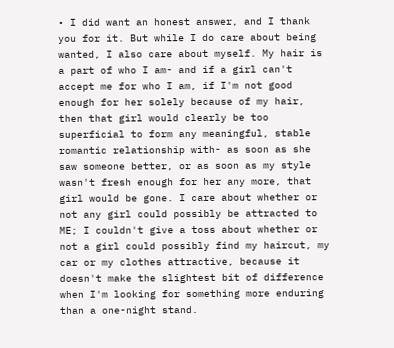• I did want an honest answer, and I thank you for it. But while I do care about being wanted, I also care about myself. My hair is a part of who I am- and if a girl can't accept me for who I am, if I'm not good enough for her solely because of my hair, then that girl would clearly be too superficial to form any meaningful, stable romantic relationship with- as soon as she saw someone better, or as soon as my style wasn't fresh enough for her any more, that girl would be gone. I care about whether or not any girl could possibly be attracted to ME; I couldn't give a toss about whether or not a girl could possibly find my haircut, my car or my clothes attractive, because it doesn't make the slightest bit of difference when I'm looking for something more enduring than a one-night stand.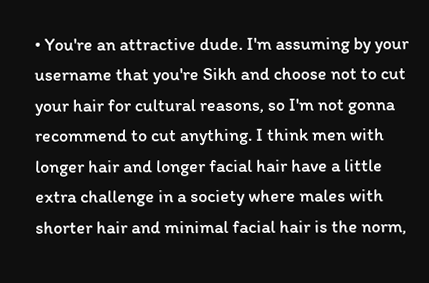• You're an attractive dude. I'm assuming by your username that you're Sikh and choose not to cut your hair for cultural reasons, so I'm not gonna recommend to cut anything. I think men with longer hair and longer facial hair have a little extra challenge in a society where males with shorter hair and minimal facial hair is the norm,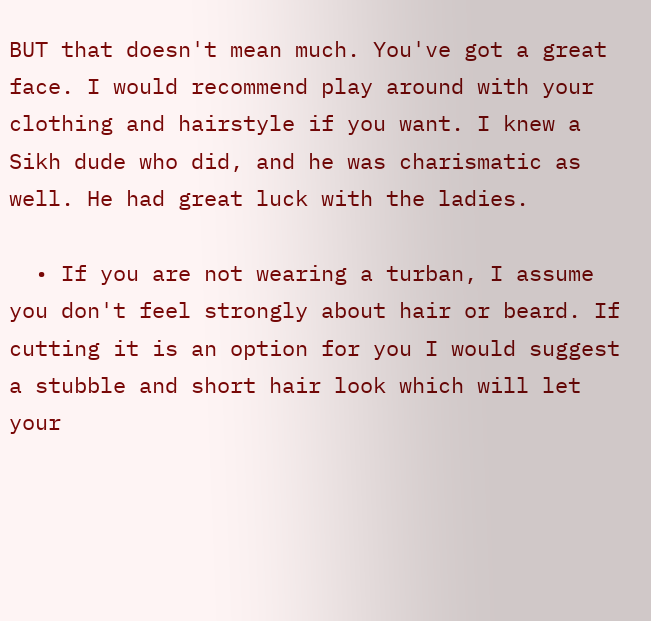BUT that doesn't mean much. You've got a great face. I would recommend play around with your clothing and hairstyle if you want. I knew a Sikh dude who did, and he was charismatic as well. He had great luck with the ladies.

  • If you are not wearing a turban, I assume you don't feel strongly about hair or beard. If cutting it is an option for you I would suggest a stubble and short hair look which will let your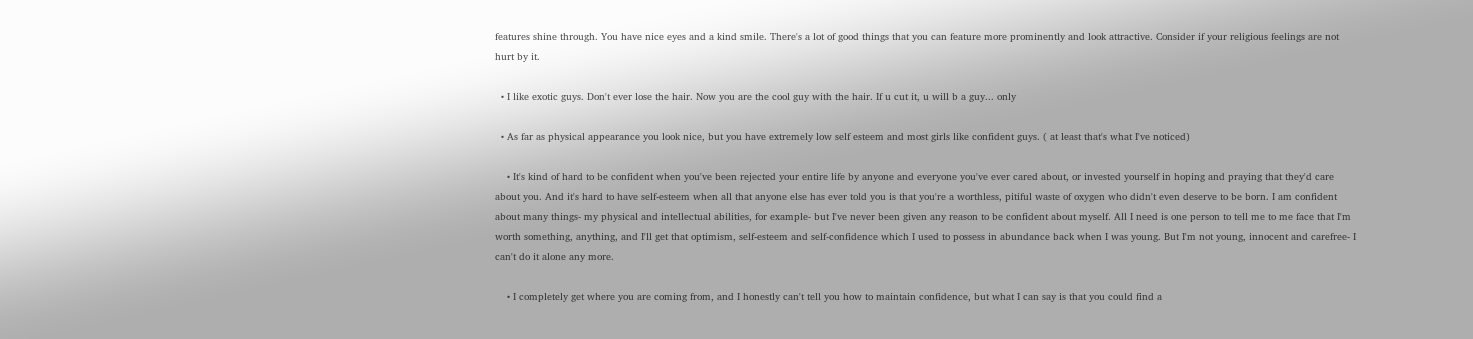features shine through. You have nice eyes and a kind smile. There's a lot of good things that you can feature more prominently and look attractive. Consider if your religious feelings are not hurt by it.

  • I like exotic guys. Don't ever lose the hair. Now you are the cool guy with the hair. If u cut it, u will b a guy... only

  • As far as physical appearance you look nice, but you have extremely low self esteem and most girls like confident guys. ( at least that's what I've noticed)

    • It's kind of hard to be confident when you've been rejected your entire life by anyone and everyone you've ever cared about, or invested yourself in hoping and praying that they'd care about you. And it's hard to have self-esteem when all that anyone else has ever told you is that you're a worthless, pitiful waste of oxygen who didn't even deserve to be born. I am confident about many things- my physical and intellectual abilities, for example- but I've never been given any reason to be confident about myself. All I need is one person to tell me to me face that I'm worth something, anything, and I'll get that optimism, self-esteem and self-confidence which I used to possess in abundance back when I was young. But I'm not young, innocent and carefree- I can't do it alone any more.

    • I completely get where you are coming from, and I honestly can't tell you how to maintain confidence, but what I can say is that you could find a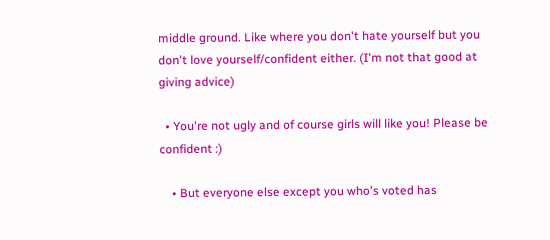middle ground. Like where you don't hate yourself but you don't love yourself/confident either. (I'm not that good at giving advice)

  • You're not ugly and of course girls will like you! Please be confident :)

    • But everyone else except you who's voted has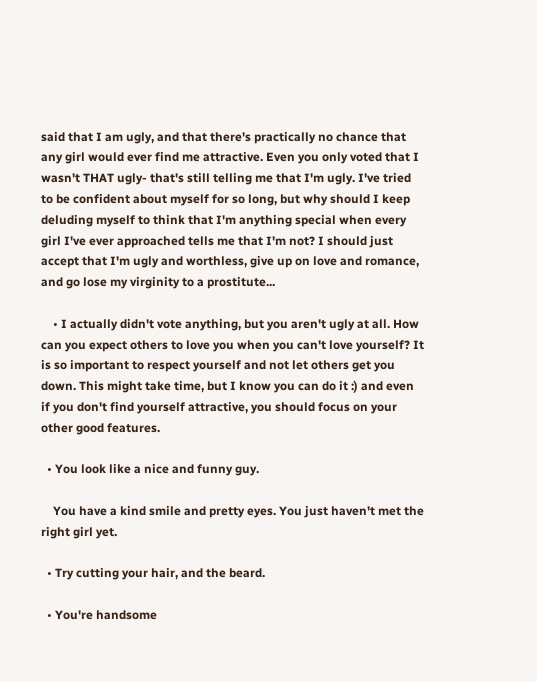said that I am ugly, and that there's practically no chance that any girl would ever find me attractive. Even you only voted that I wasn't THAT ugly- that's still telling me that I'm ugly. I've tried to be confident about myself for so long, but why should I keep deluding myself to think that I'm anything special when every girl I've ever approached tells me that I'm not? I should just accept that I'm ugly and worthless, give up on love and romance, and go lose my virginity to a prostitute...

    • I actually didn't vote anything, but you aren't ugly at all. How can you expect others to love you when you can't love yourself? It is so important to respect yourself and not let others get you down. This might take time, but I know you can do it :) and even if you don't find yourself attractive, you should focus on your other good features.

  • You look like a nice and funny guy.

    You have a kind smile and pretty eyes. You just haven't met the right girl yet.

  • Try cutting your hair, and the beard.

  • You're handsome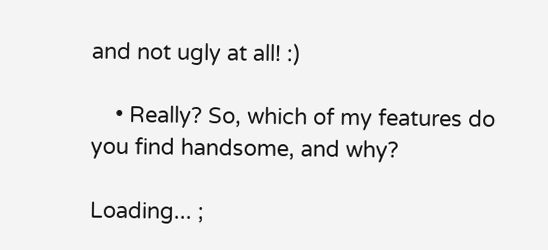and not ugly at all! :)

    • Really? So, which of my features do you find handsome, and why?

Loading... ;